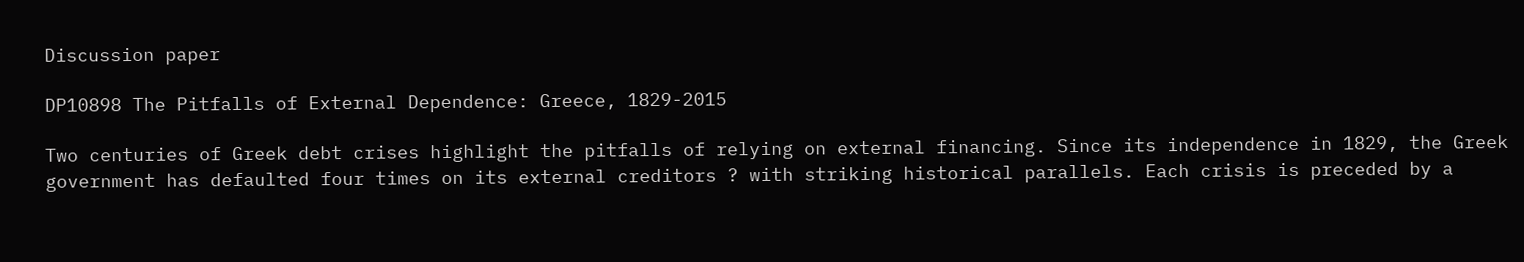Discussion paper

DP10898 The Pitfalls of External Dependence: Greece, 1829-2015

Two centuries of Greek debt crises highlight the pitfalls of relying on external financing. Since its independence in 1829, the Greek government has defaulted four times on its external creditors ? with striking historical parallels. Each crisis is preceded by a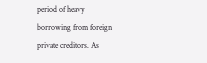period of heavy borrowing from foreign private creditors. As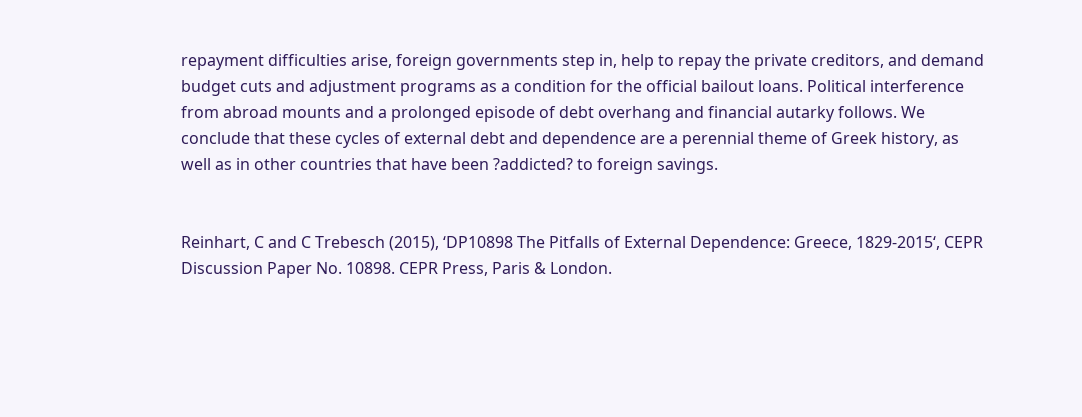repayment difficulties arise, foreign governments step in, help to repay the private creditors, and demand budget cuts and adjustment programs as a condition for the official bailout loans. Political interference from abroad mounts and a prolonged episode of debt overhang and financial autarky follows. We conclude that these cycles of external debt and dependence are a perennial theme of Greek history, as well as in other countries that have been ?addicted? to foreign savings.


Reinhart, C and C Trebesch (2015), ‘DP10898 The Pitfalls of External Dependence: Greece, 1829-2015‘, CEPR Discussion Paper No. 10898. CEPR Press, Paris & London.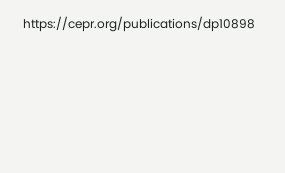https://cepr.org/publications/dp10898